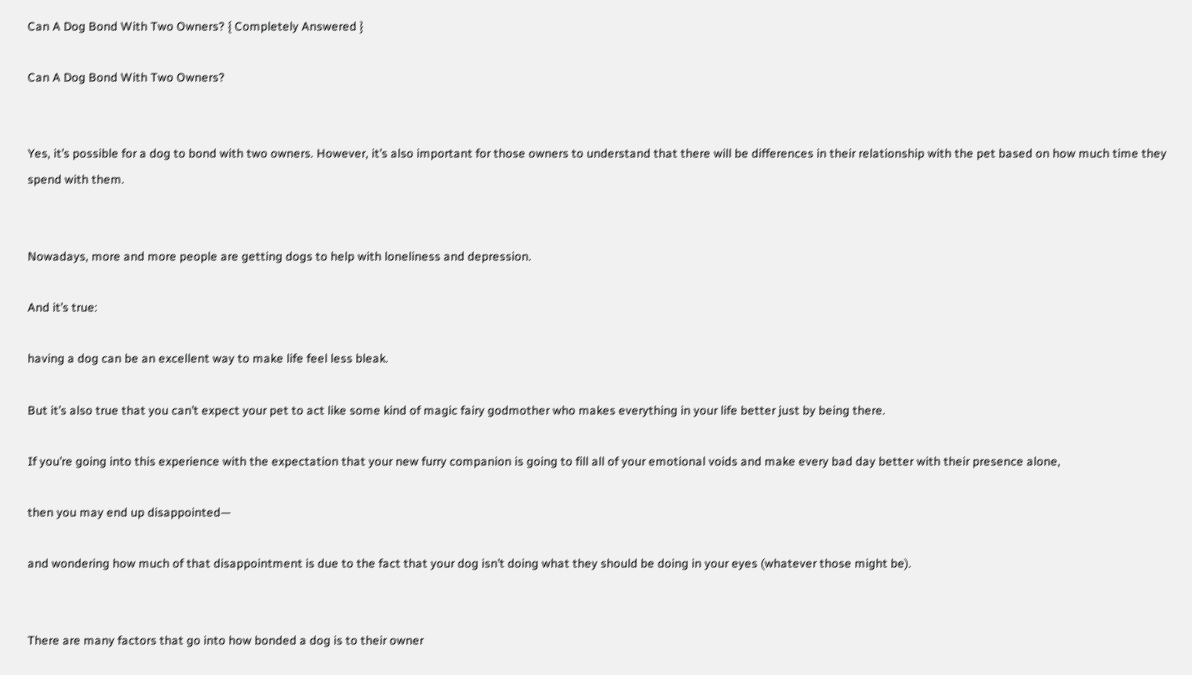Can A Dog Bond With Two Owners? { Completely Answered }

Can A Dog Bond With Two Owners?


Yes, it’s possible for a dog to bond with two owners. However, it’s also important for those owners to understand that there will be differences in their relationship with the pet based on how much time they spend with them.


Nowadays, more and more people are getting dogs to help with loneliness and depression.

And it’s true:

having a dog can be an excellent way to make life feel less bleak.

But it’s also true that you can’t expect your pet to act like some kind of magic fairy godmother who makes everything in your life better just by being there.

If you’re going into this experience with the expectation that your new furry companion is going to fill all of your emotional voids and make every bad day better with their presence alone,

then you may end up disappointed—

and wondering how much of that disappointment is due to the fact that your dog isn’t doing what they should be doing in your eyes (whatever those might be).


There are many factors that go into how bonded a dog is to their owner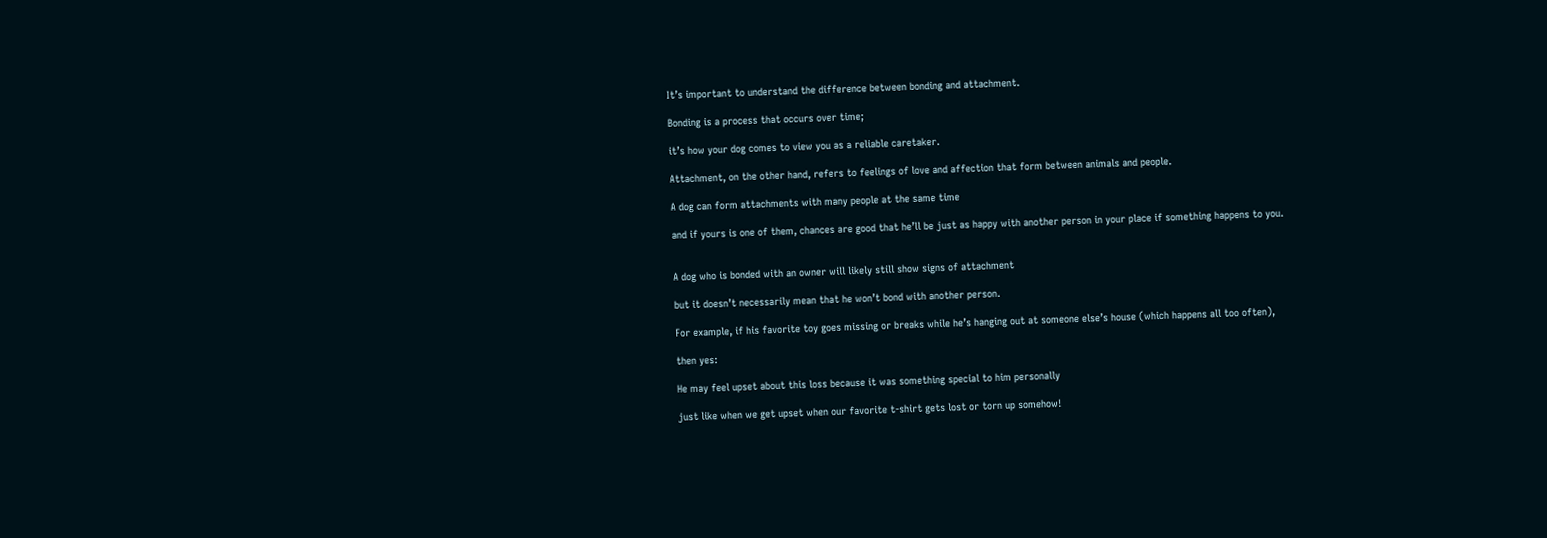It’s important to understand the difference between bonding and attachment.

Bonding is a process that occurs over time;

it’s how your dog comes to view you as a reliable caretaker.

Attachment, on the other hand, refers to feelings of love and affection that form between animals and people.

A dog can form attachments with many people at the same time

and if yours is one of them, chances are good that he’ll be just as happy with another person in your place if something happens to you.


A dog who is bonded with an owner will likely still show signs of attachment

but it doesn’t necessarily mean that he won’t bond with another person.

For example, if his favorite toy goes missing or breaks while he’s hanging out at someone else’s house (which happens all too often),

then yes:

He may feel upset about this loss because it was something special to him personally

just like when we get upset when our favorite t-shirt gets lost or torn up somehow!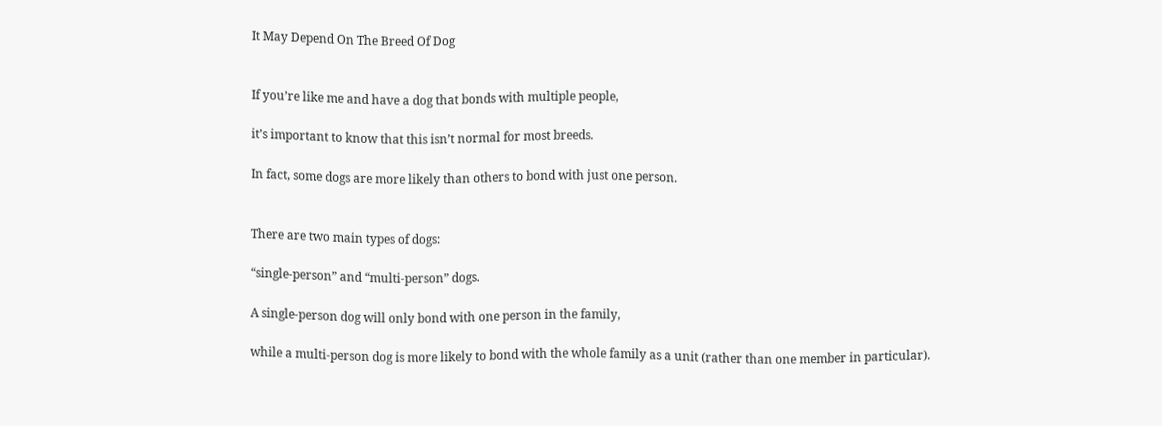It May Depend On The Breed Of Dog


If you’re like me and have a dog that bonds with multiple people,

it’s important to know that this isn’t normal for most breeds.

In fact, some dogs are more likely than others to bond with just one person.


There are two main types of dogs:

“single-person” and “multi-person” dogs.

A single-person dog will only bond with one person in the family,

while a multi-person dog is more likely to bond with the whole family as a unit (rather than one member in particular).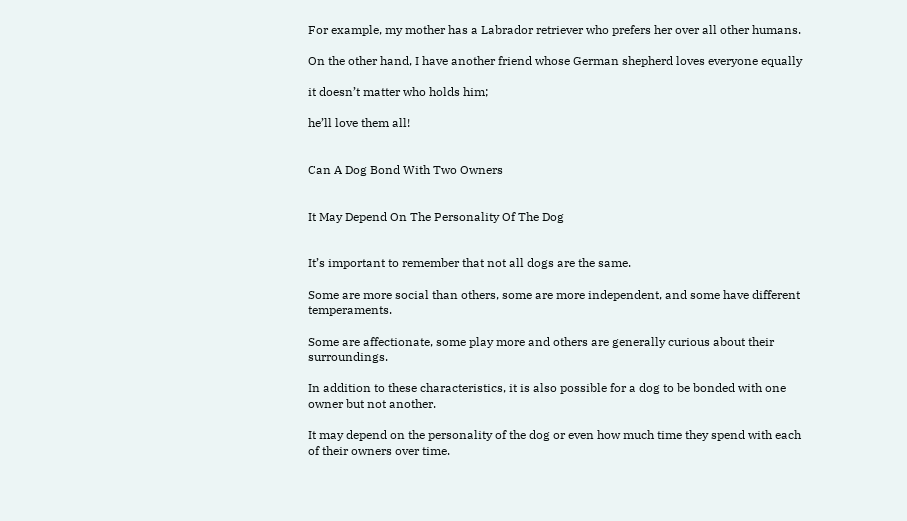For example, my mother has a Labrador retriever who prefers her over all other humans.

On the other hand, I have another friend whose German shepherd loves everyone equally

it doesn’t matter who holds him;

he’ll love them all!


Can A Dog Bond With Two Owners


It May Depend On The Personality Of The Dog


It’s important to remember that not all dogs are the same.

Some are more social than others, some are more independent, and some have different temperaments.

Some are affectionate, some play more and others are generally curious about their surroundings.

In addition to these characteristics, it is also possible for a dog to be bonded with one owner but not another.

It may depend on the personality of the dog or even how much time they spend with each of their owners over time.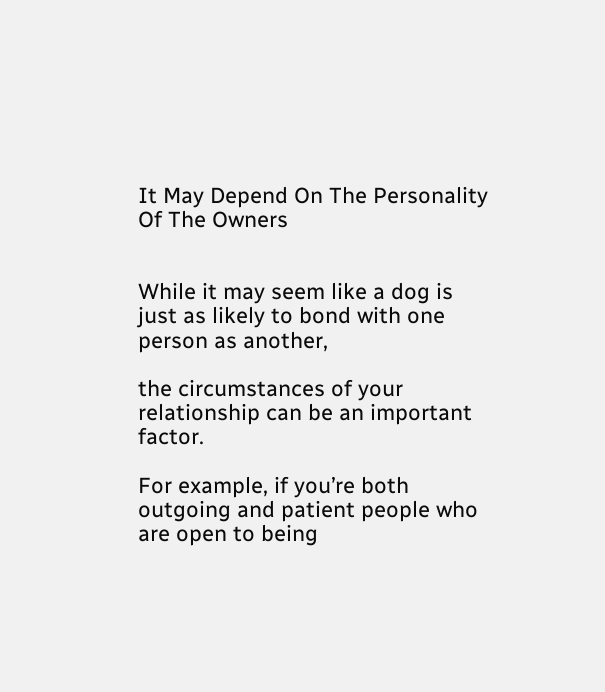It May Depend On The Personality Of The Owners


While it may seem like a dog is just as likely to bond with one person as another,

the circumstances of your relationship can be an important factor.

For example, if you’re both outgoing and patient people who are open to being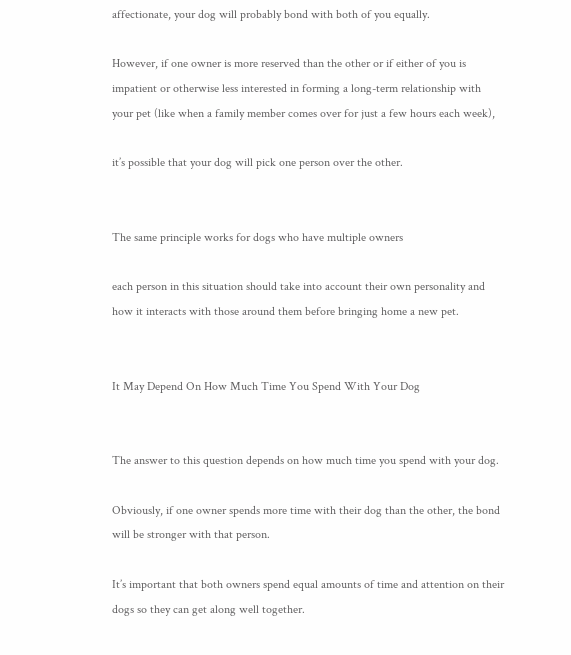affectionate, your dog will probably bond with both of you equally.

However, if one owner is more reserved than the other or if either of you is impatient or otherwise less interested in forming a long-term relationship with your pet (like when a family member comes over for just a few hours each week),

it’s possible that your dog will pick one person over the other.


The same principle works for dogs who have multiple owners

each person in this situation should take into account their own personality and how it interacts with those around them before bringing home a new pet.


It May Depend On How Much Time You Spend With Your Dog


The answer to this question depends on how much time you spend with your dog.

Obviously, if one owner spends more time with their dog than the other, the bond will be stronger with that person.

It’s important that both owners spend equal amounts of time and attention on their dogs so they can get along well together.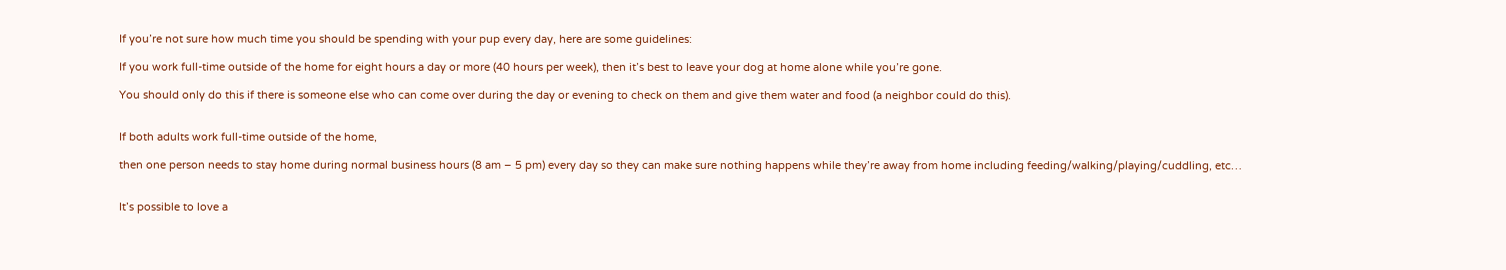If you’re not sure how much time you should be spending with your pup every day, here are some guidelines:

If you work full-time outside of the home for eight hours a day or more (40 hours per week), then it’s best to leave your dog at home alone while you’re gone.

You should only do this if there is someone else who can come over during the day or evening to check on them and give them water and food (a neighbor could do this).


If both adults work full-time outside of the home,

then one person needs to stay home during normal business hours (8 am – 5 pm) every day so they can make sure nothing happens while they’re away from home including feeding/walking/playing/cuddling, etc…


It’s possible to love a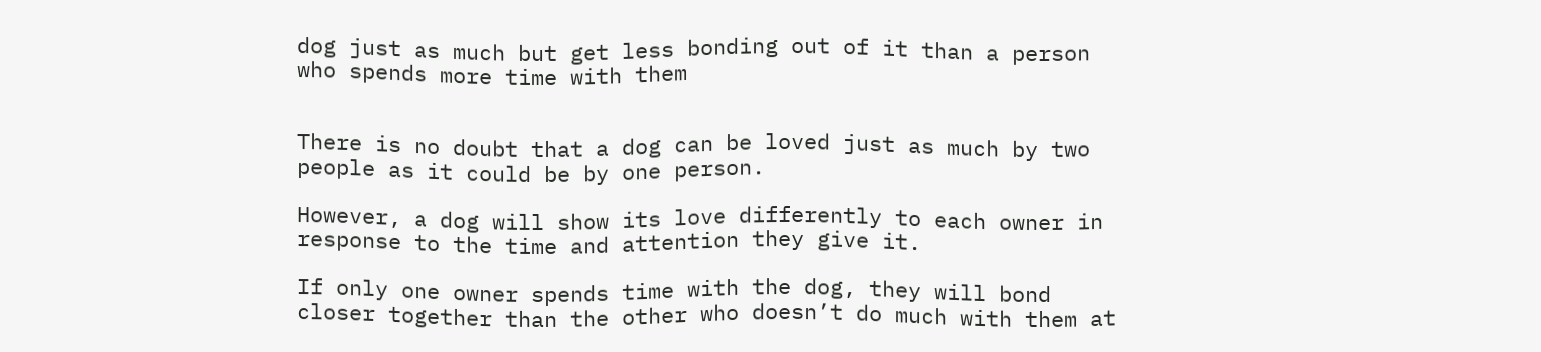dog just as much but get less bonding out of it than a person who spends more time with them


There is no doubt that a dog can be loved just as much by two people as it could be by one person.

However, a dog will show its love differently to each owner in response to the time and attention they give it.

If only one owner spends time with the dog, they will bond closer together than the other who doesn’t do much with them at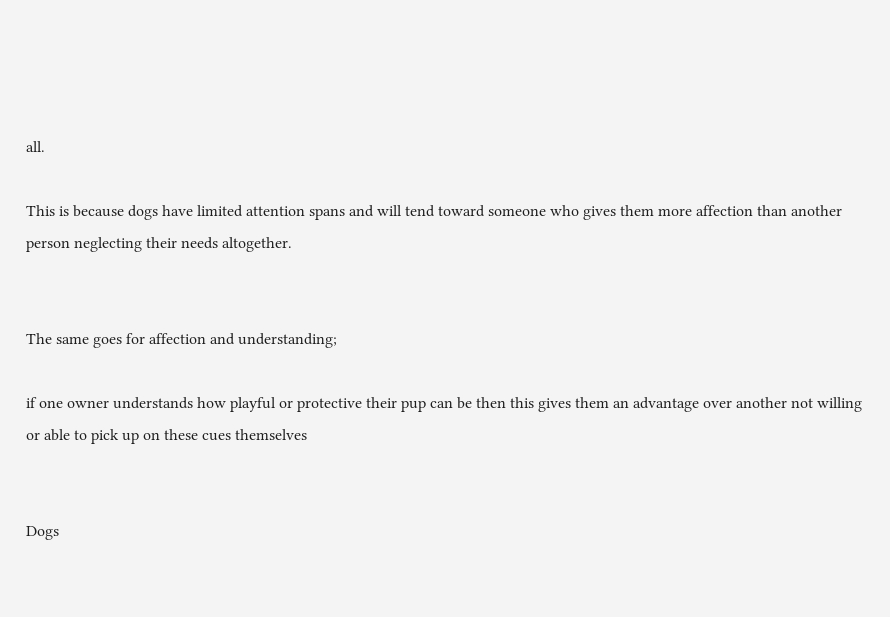all.

This is because dogs have limited attention spans and will tend toward someone who gives them more affection than another person neglecting their needs altogether.


The same goes for affection and understanding;

if one owner understands how playful or protective their pup can be then this gives them an advantage over another not willing or able to pick up on these cues themselves


Dogs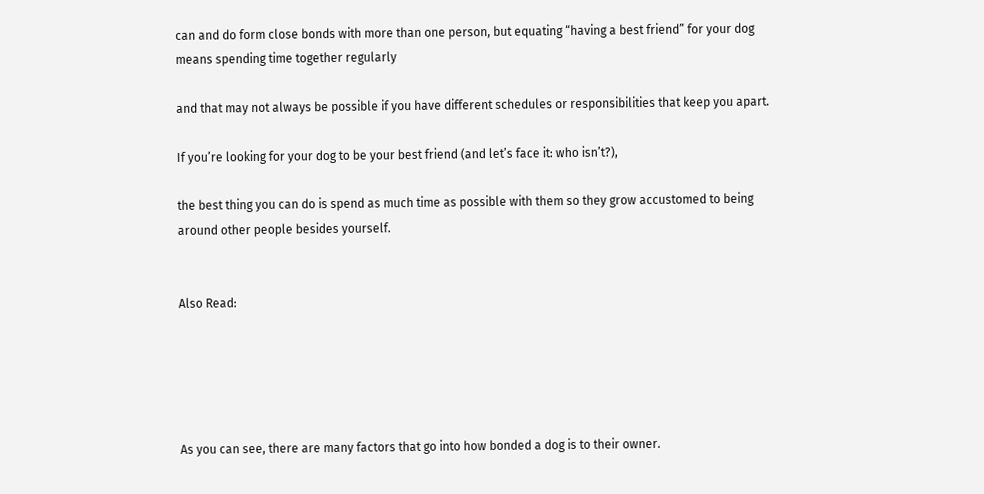can and do form close bonds with more than one person, but equating “having a best friend” for your dog means spending time together regularly

and that may not always be possible if you have different schedules or responsibilities that keep you apart.

If you’re looking for your dog to be your best friend (and let’s face it: who isn’t?),

the best thing you can do is spend as much time as possible with them so they grow accustomed to being around other people besides yourself.


Also Read:





As you can see, there are many factors that go into how bonded a dog is to their owner.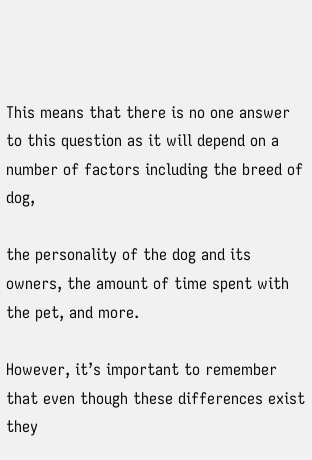This means that there is no one answer to this question as it will depend on a number of factors including the breed of dog,

the personality of the dog and its owners, the amount of time spent with the pet, and more.

However, it’s important to remember that even though these differences exist they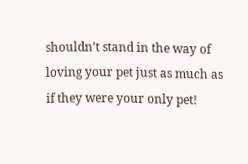shouldn’t stand in the way of loving your pet just as much as if they were your only pet!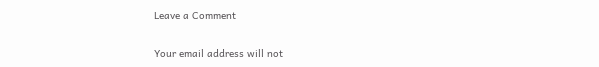Leave a Comment

Your email address will not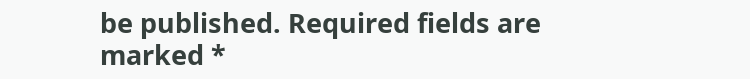be published. Required fields are marked *